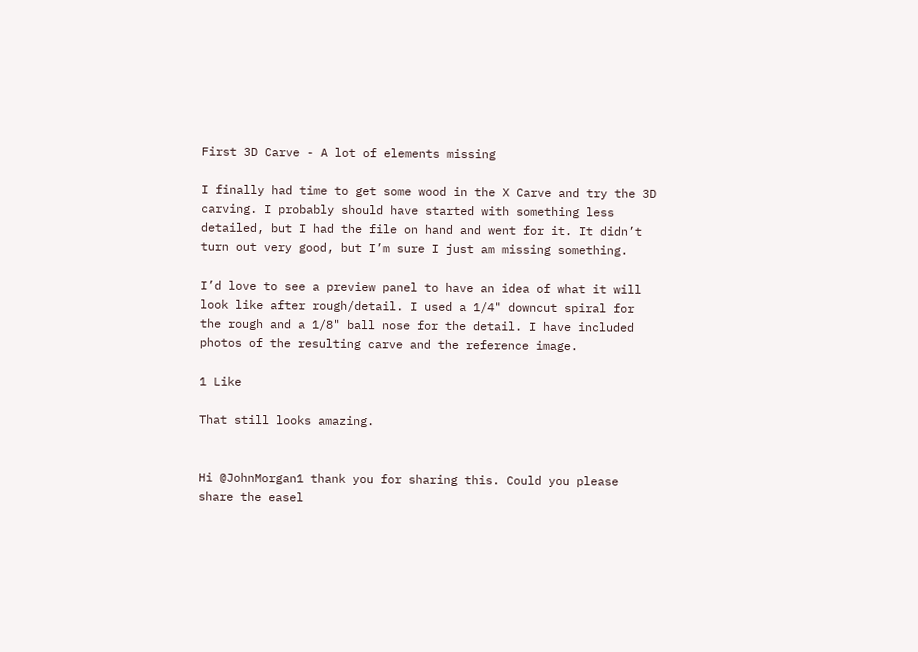First 3D Carve - A lot of elements missing

I finally had time to get some wood in the X Carve and try the 3D carving. I probably should have started with something less detailed, but I had the file on hand and went for it. It didn’t turn out very good, but I’m sure I just am missing something.

I’d love to see a preview panel to have an idea of what it will look like after rough/detail. I used a 1/4" downcut spiral for the rough and a 1/8" ball nose for the detail. I have included photos of the resulting carve and the reference image.

1 Like

That still looks amazing.


Hi @JohnMorgan1 thank you for sharing this. Could you please share the easel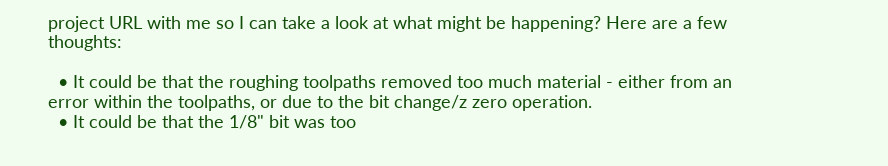project URL with me so I can take a look at what might be happening? Here are a few thoughts:

  • It could be that the roughing toolpaths removed too much material - either from an error within the toolpaths, or due to the bit change/z zero operation.
  • It could be that the 1/8" bit was too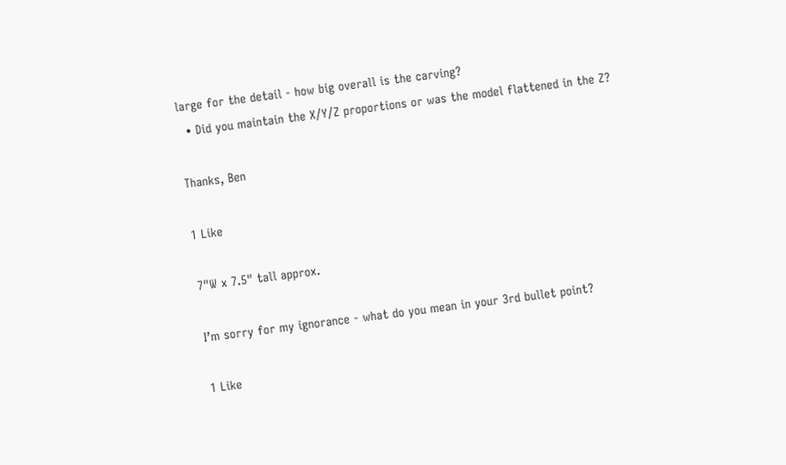large for the detail - how big overall is the carving?
  • Did you maintain the X/Y/Z proportions or was the model flattened in the Z?

Thanks, Ben

1 Like

7"W x 7.5" tall approx.

I’m sorry for my ignorance - what do you mean in your 3rd bullet point?

1 Like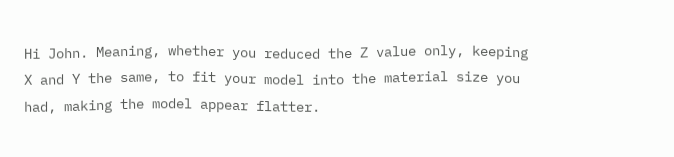Hi John. Meaning, whether you reduced the Z value only, keeping X and Y the same, to fit your model into the material size you had, making the model appear flatter.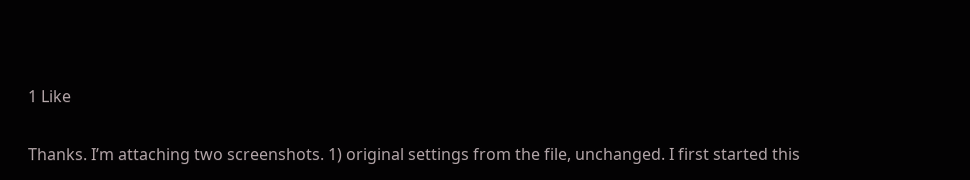1 Like

Thanks. I’m attaching two screenshots. 1) original settings from the file, unchanged. I first started this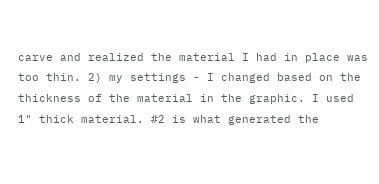carve and realized the material I had in place was too thin. 2) my settings - I changed based on the thickness of the material in the graphic. I used 1" thick material. #2 is what generated the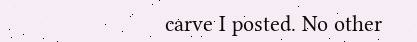carve I posted. No other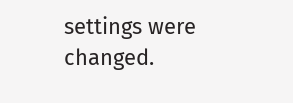settings were changed.